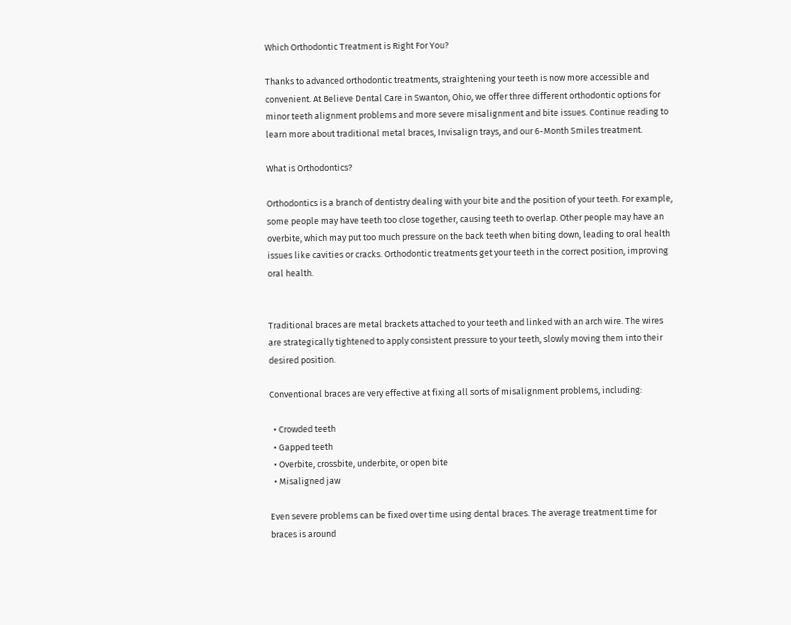Which Orthodontic Treatment is Right For You?

Thanks to advanced orthodontic treatments, straightening your teeth is now more accessible and convenient. At Believe Dental Care in Swanton, Ohio, we offer three different orthodontic options for minor teeth alignment problems and more severe misalignment and bite issues. Continue reading to learn more about traditional metal braces, Invisalign trays, and our 6-Month Smiles treatment.

What is Orthodontics?

Orthodontics is a branch of dentistry dealing with your bite and the position of your teeth. For example, some people may have teeth too close together, causing teeth to overlap. Other people may have an overbite, which may put too much pressure on the back teeth when biting down, leading to oral health issues like cavities or cracks. Orthodontic treatments get your teeth in the correct position, improving oral health.


Traditional braces are metal brackets attached to your teeth and linked with an arch wire. The wires are strategically tightened to apply consistent pressure to your teeth, slowly moving them into their desired position.

Conventional braces are very effective at fixing all sorts of misalignment problems, including:

  • Crowded teeth
  • Gapped teeth
  • Overbite, crossbite, underbite, or open bite
  • Misaligned jaw

Even severe problems can be fixed over time using dental braces. The average treatment time for braces is around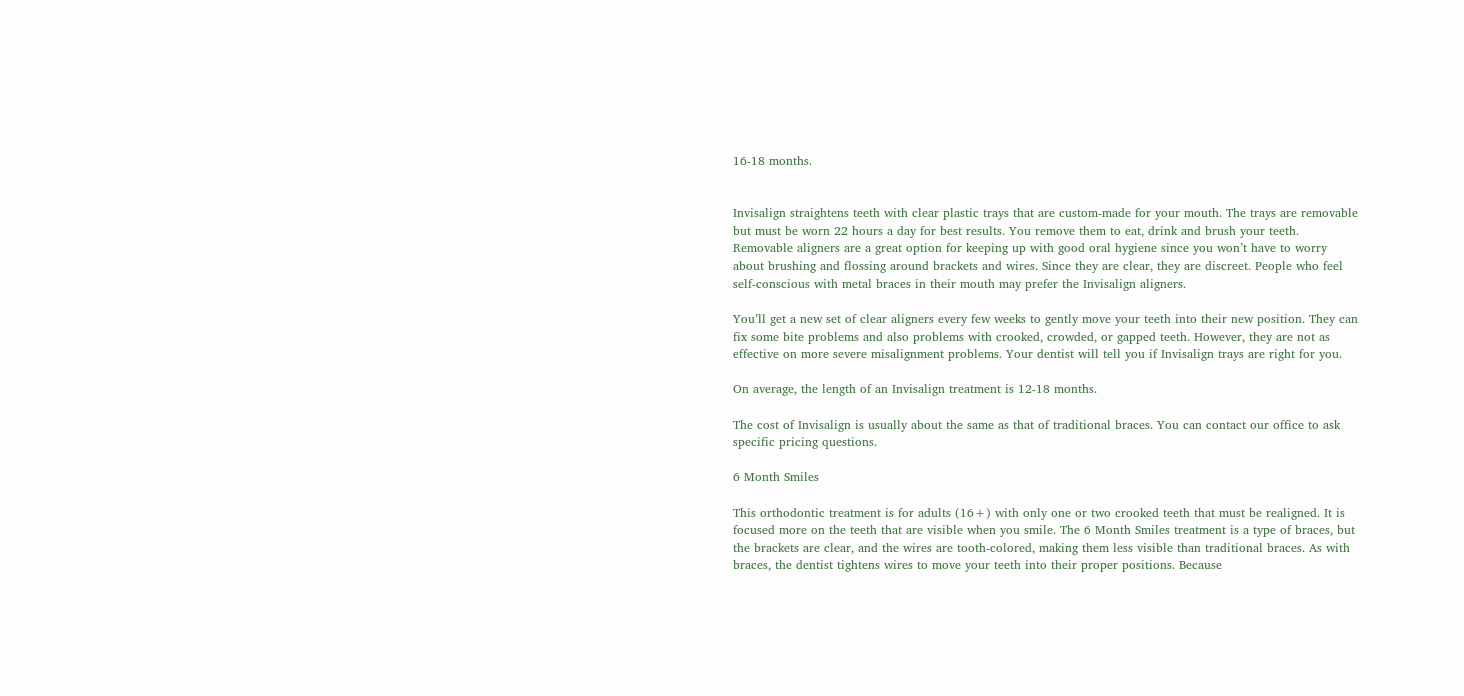16-18 months.


Invisalign straightens teeth with clear plastic trays that are custom-made for your mouth. The trays are removable but must be worn 22 hours a day for best results. You remove them to eat, drink and brush your teeth. Removable aligners are a great option for keeping up with good oral hygiene since you won’t have to worry about brushing and flossing around brackets and wires. Since they are clear, they are discreet. People who feel self-conscious with metal braces in their mouth may prefer the Invisalign aligners.

You’ll get a new set of clear aligners every few weeks to gently move your teeth into their new position. They can fix some bite problems and also problems with crooked, crowded, or gapped teeth. However, they are not as effective on more severe misalignment problems. Your dentist will tell you if Invisalign trays are right for you.

On average, the length of an Invisalign treatment is 12-18 months.

The cost of Invisalign is usually about the same as that of traditional braces. You can contact our office to ask specific pricing questions.

6 Month Smiles

This orthodontic treatment is for adults (16+) with only one or two crooked teeth that must be realigned. It is focused more on the teeth that are visible when you smile. The 6 Month Smiles treatment is a type of braces, but the brackets are clear, and the wires are tooth-colored, making them less visible than traditional braces. As with braces, the dentist tightens wires to move your teeth into their proper positions. Because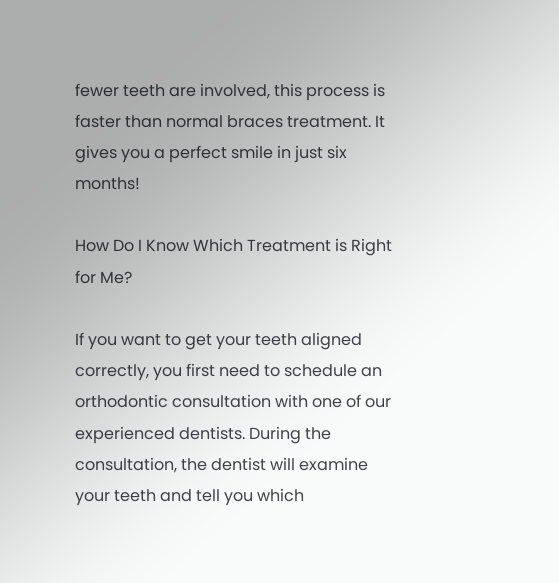fewer teeth are involved, this process is faster than normal braces treatment. It gives you a perfect smile in just six months!

How Do I Know Which Treatment is Right for Me?

If you want to get your teeth aligned correctly, you first need to schedule an orthodontic consultation with one of our experienced dentists. During the consultation, the dentist will examine your teeth and tell you which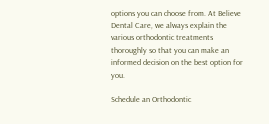options you can choose from. At Believe Dental Care, we always explain the various orthodontic treatments thoroughly so that you can make an informed decision on the best option for you.

Schedule an Orthodontic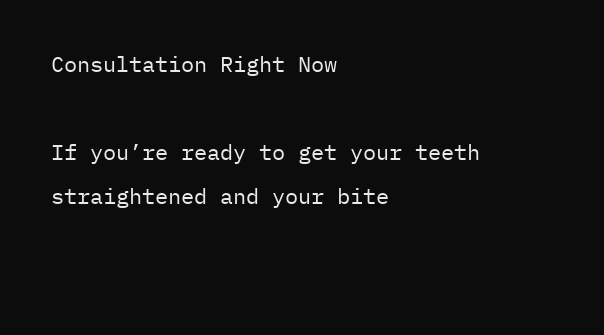Consultation Right Now

If you’re ready to get your teeth straightened and your bite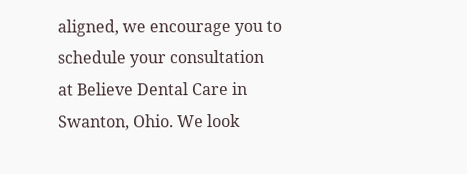aligned, we encourage you to schedule your consultation at Believe Dental Care in Swanton, Ohio. We look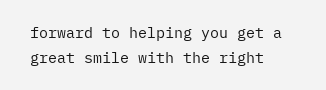forward to helping you get a great smile with the right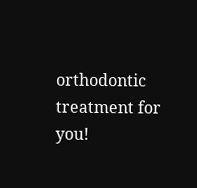orthodontic treatment for you!